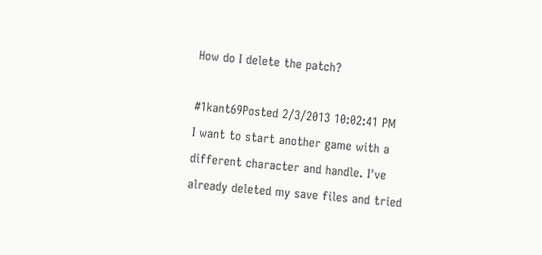How do I delete the patch?

#1kant69Posted 2/3/2013 10:02:41 PM
I want to start another game with a different character and handle. I've already deleted my save files and tried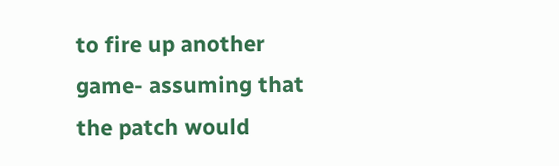to fire up another game- assuming that the patch would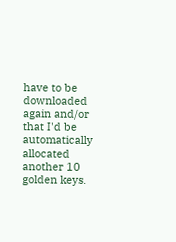have to be downloaded again and/or that I'd be automatically allocated another 10 golden keys.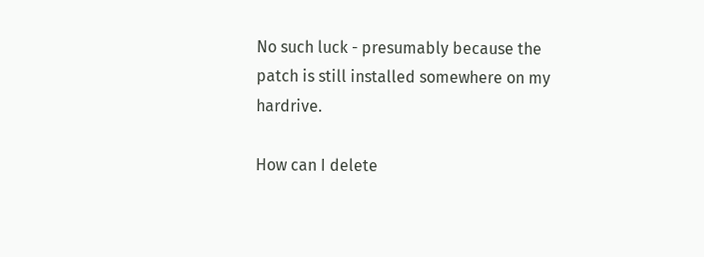No such luck - presumably because the patch is still installed somewhere on my hardrive.

How can I delete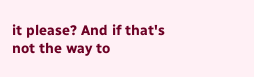it please? And if that's not the way to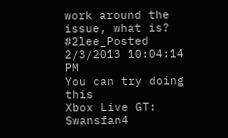work around the issue, what is?
#2lee_Posted 2/3/2013 10:04:14 PM
You can try doing this
Xbox Live GT: Swansfan4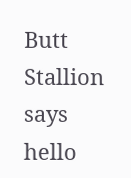Butt Stallion says hello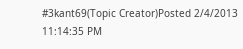#3kant69(Topic Creator)Posted 2/4/2013 11:14:35 PM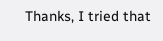Thanks, I tried that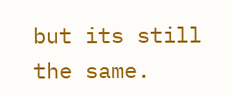but its still the same.